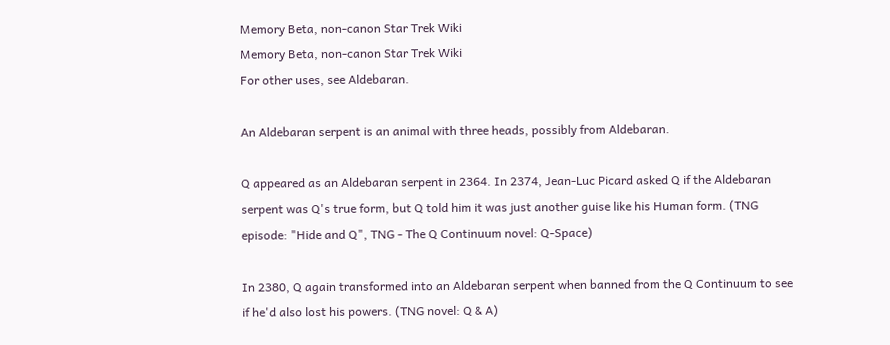Memory Beta, non-canon Star Trek Wiki
Memory Beta, non-canon Star Trek Wiki
For other uses, see Aldebaran.

An Aldebaran serpent is an animal with three heads, possibly from Aldebaran.

Q appeared as an Aldebaran serpent in 2364. In 2374, Jean-Luc Picard asked Q if the Aldebaran serpent was Q's true form, but Q told him it was just another guise like his Human form. (TNG episode: "Hide and Q", TNG - The Q Continuum novel: Q-Space)

In 2380, Q again transformed into an Aldebaran serpent when banned from the Q Continuum to see if he'd also lost his powers. (TNG novel: Q & A)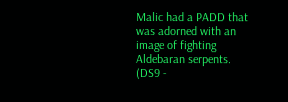Malic had a PADD that was adorned with an image of fighting Aldebaran serpents. (DS9 -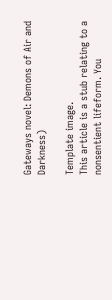Gateways novel: Demons of Air and Darkness)

Template image.
This article is a stub relating to a nonsentient lifeform. You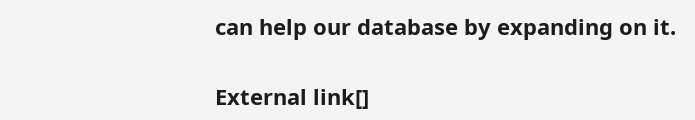can help our database by expanding on it.

External link[]